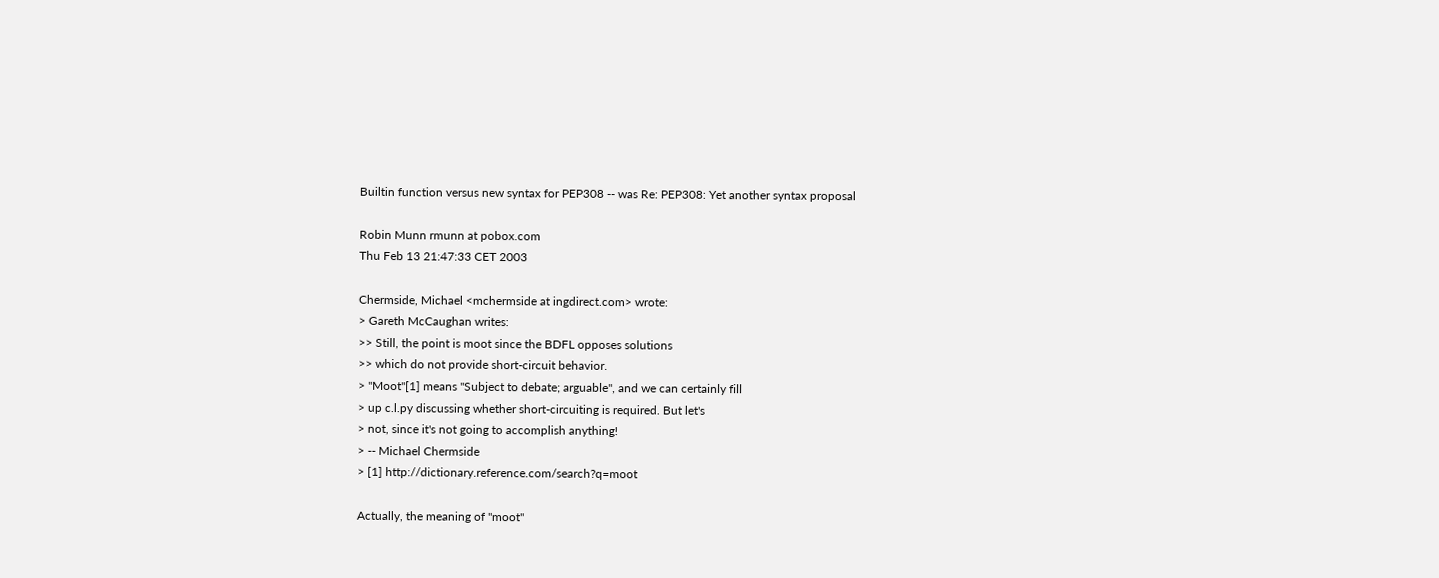Builtin function versus new syntax for PEP308 -- was Re: PEP308: Yet another syntax proposal

Robin Munn rmunn at pobox.com
Thu Feb 13 21:47:33 CET 2003

Chermside, Michael <mchermside at ingdirect.com> wrote:
> Gareth McCaughan writes:
>> Still, the point is moot since the BDFL opposes solutions
>> which do not provide short-circuit behavior.
> "Moot"[1] means "Subject to debate; arguable", and we can certainly fill
> up c.l.py discussing whether short-circuiting is required. But let's
> not, since it's not going to accomplish anything!
> -- Michael Chermside
> [1] http://dictionary.reference.com/search?q=moot

Actually, the meaning of "moot"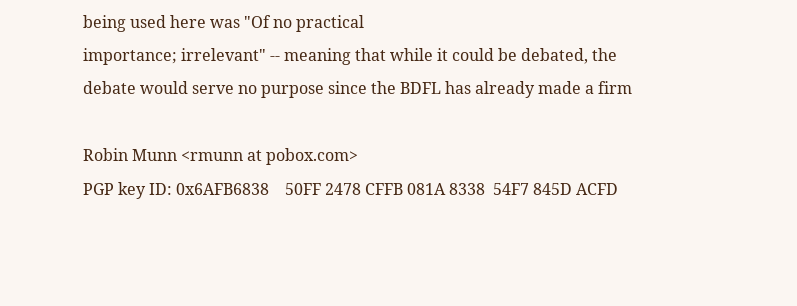being used here was "Of no practical
importance; irrelevant" -- meaning that while it could be debated, the
debate would serve no purpose since the BDFL has already made a firm

Robin Munn <rmunn at pobox.com>
PGP key ID: 0x6AFB6838    50FF 2478 CFFB 081A 8338  54F7 845D ACFD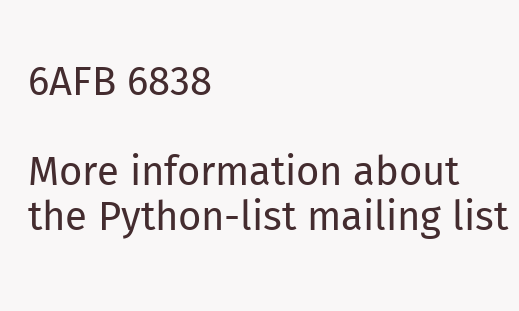6AFB 6838

More information about the Python-list mailing list